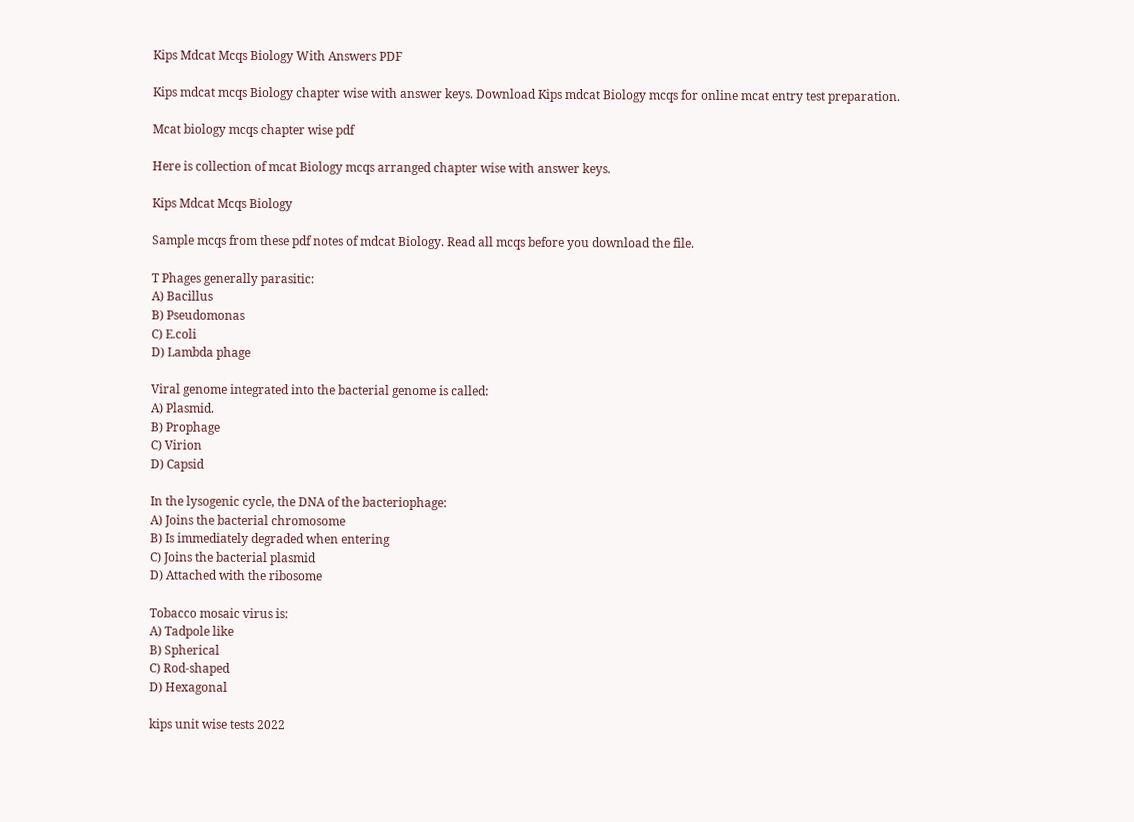Kips Mdcat Mcqs Biology With Answers PDF

Kips mdcat mcqs Biology chapter wise with answer keys. Download Kips mdcat Biology mcqs for online mcat entry test preparation.

Mcat biology mcqs chapter wise pdf

Here is collection of mcat Biology mcqs arranged chapter wise with answer keys.

Kips Mdcat Mcqs Biology

Sample mcqs from these pdf notes of mdcat Biology. Read all mcqs before you download the file.

T Phages generally parasitic:
A) Bacillus
B) Pseudomonas
C) E.coli
D) Lambda phage

Viral genome integrated into the bacterial genome is called:
A) Plasmid.
B) Prophage
C) Virion
D) Capsid

In the lysogenic cycle, the DNA of the bacteriophage:
A) Joins the bacterial chromosome
B) Is immediately degraded when entering
C) Joins the bacterial plasmid
D) Attached with the ribosome

Tobacco mosaic virus is:
A) Tadpole like
B) Spherical
C) Rod-shaped
D) Hexagonal

kips unit wise tests 2022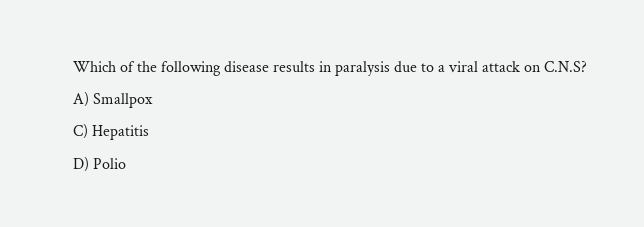Which of the following disease results in paralysis due to a viral attack on C.N.S?
A) Smallpox
C) Hepatitis
D) Polio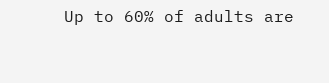Up to 60% of adults are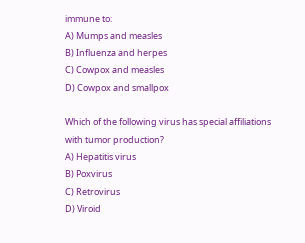immune to:
A) Mumps and measles
B) Influenza and herpes
C) Cowpox and measles
D) Cowpox and smallpox

Which of the following virus has special affiliations with tumor production?
A) Hepatitis virus
B) Poxvirus
C) Retrovirus
D) Viroid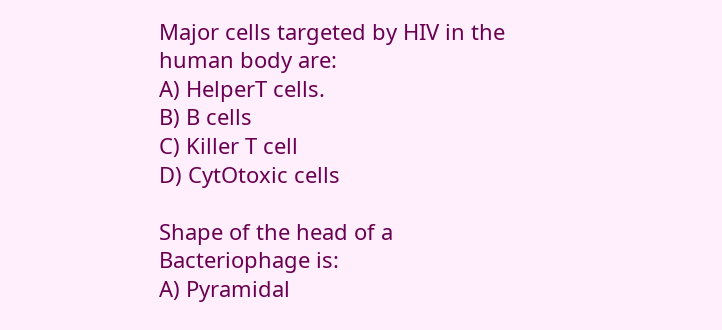Major cells targeted by HIV in the human body are:
A) HelperT cells.
B) B cells
C) Killer T cell
D) CytOtoxic cells

Shape of the head of a Bacteriophage is:
A) Pyramidal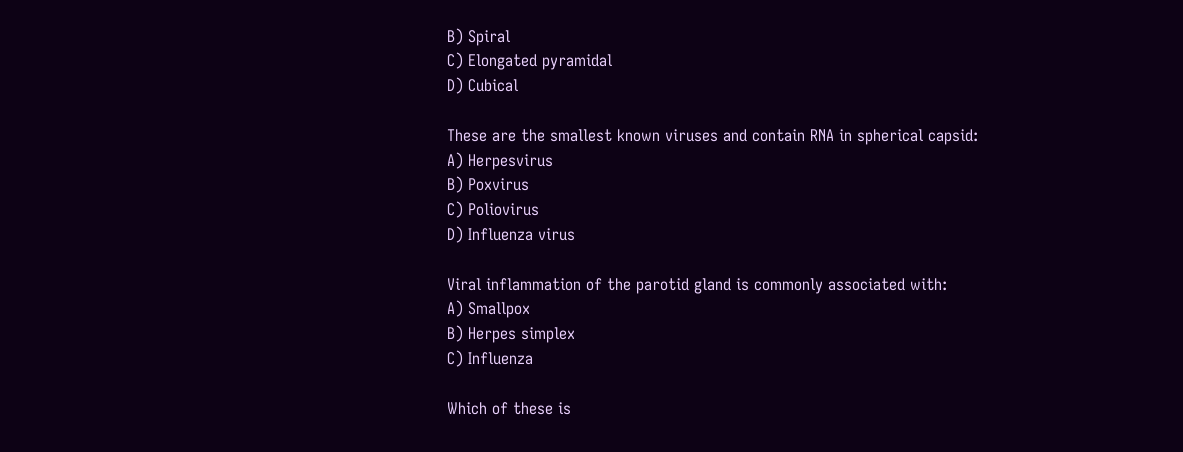B) Spiral
C) Elongated pyramidal
D) Cubical

These are the smallest known viruses and contain RNA in spherical capsid:
A) Herpesvirus
B) Poxvirus
C) Poliovirus
D) Influenza virus

Viral inflammation of the parotid gland is commonly associated with:
A) Smallpox
B) Herpes simplex
C) Influenza

Which of these is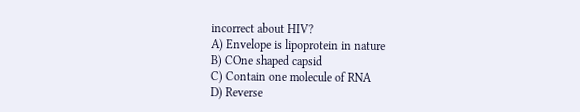incorrect about HIV?
A) Envelope is lipoprotein in nature
B) COne shaped capsid
C) Contain one molecule of RNA
D) Reverse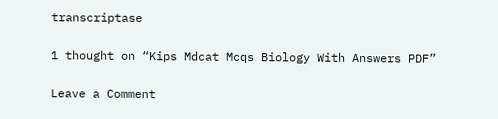transcriptase

1 thought on “Kips Mdcat Mcqs Biology With Answers PDF”

Leave a Comment